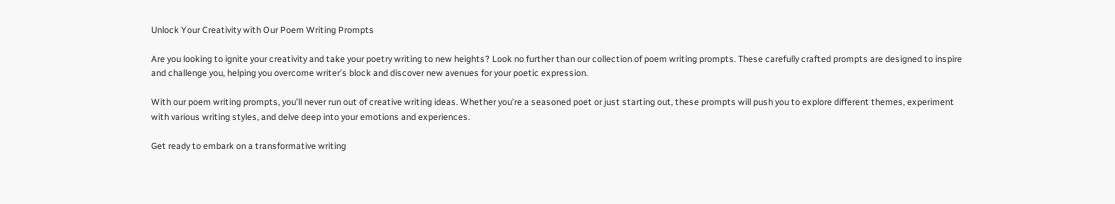Unlock Your Creativity with Our Poem Writing Prompts

Are you looking to ignite your creativity and take your poetry writing to new heights? Look no further than our collection of poem writing prompts. These carefully crafted prompts are designed to inspire and challenge you, helping you overcome writer’s block and discover new avenues for your poetic expression.

With our poem writing prompts, you’ll never run out of creative writing ideas. Whether you’re a seasoned poet or just starting out, these prompts will push you to explore different themes, experiment with various writing styles, and delve deep into your emotions and experiences.

Get ready to embark on a transformative writing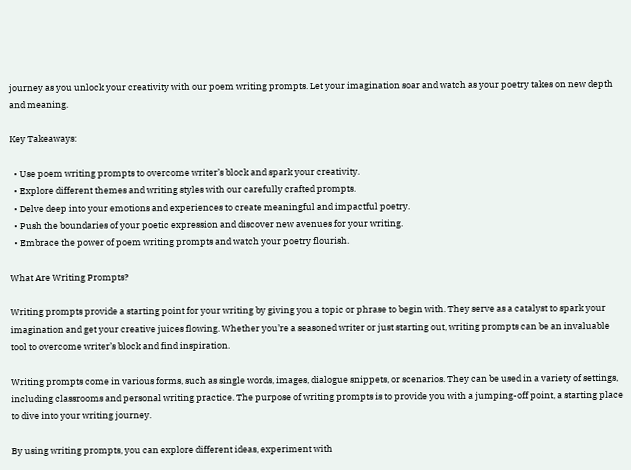journey as you unlock your creativity with our poem writing prompts. Let your imagination soar and watch as your poetry takes on new depth and meaning.

Key Takeaways:

  • Use poem writing prompts to overcome writer’s block and spark your creativity.
  • Explore different themes and writing styles with our carefully crafted prompts.
  • Delve deep into your emotions and experiences to create meaningful and impactful poetry.
  • Push the boundaries of your poetic expression and discover new avenues for your writing.
  • Embrace the power of poem writing prompts and watch your poetry flourish.

What Are Writing Prompts?

Writing prompts provide a starting point for your writing by giving you a topic or phrase to begin with. They serve as a catalyst to spark your imagination and get your creative juices flowing. Whether you’re a seasoned writer or just starting out, writing prompts can be an invaluable tool to overcome writer’s block and find inspiration.

Writing prompts come in various forms, such as single words, images, dialogue snippets, or scenarios. They can be used in a variety of settings, including classrooms and personal writing practice. The purpose of writing prompts is to provide you with a jumping-off point, a starting place to dive into your writing journey.

By using writing prompts, you can explore different ideas, experiment with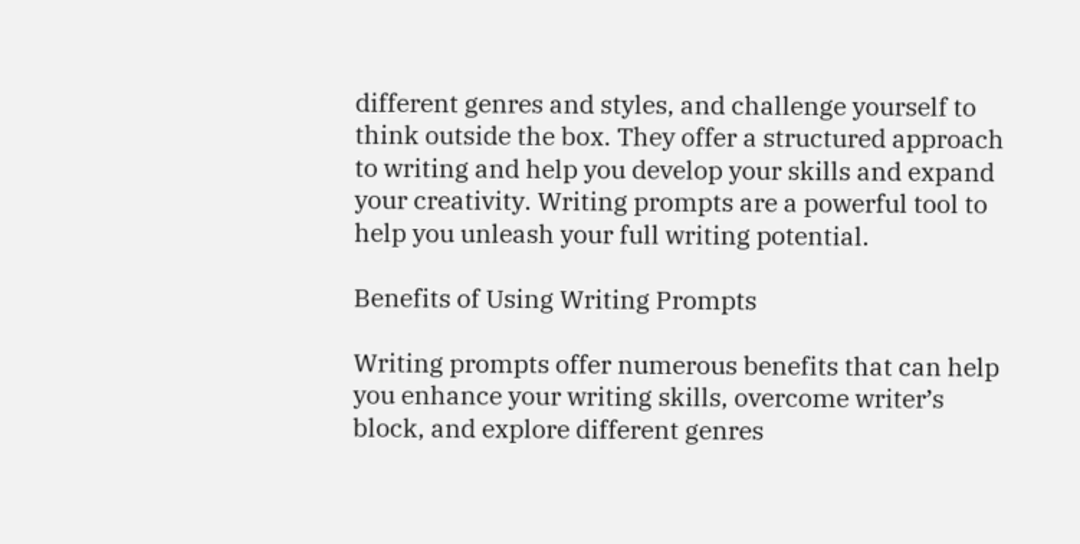different genres and styles, and challenge yourself to think outside the box. They offer a structured approach to writing and help you develop your skills and expand your creativity. Writing prompts are a powerful tool to help you unleash your full writing potential.

Benefits of Using Writing Prompts

Writing prompts offer numerous benefits that can help you enhance your writing skills, overcome writer’s block, and explore different genres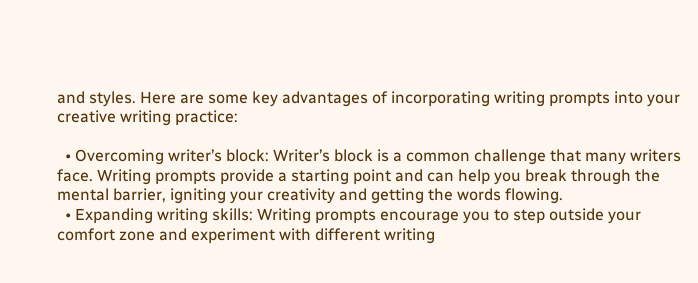and styles. Here are some key advantages of incorporating writing prompts into your creative writing practice:

  • Overcoming writer’s block: Writer’s block is a common challenge that many writers face. Writing prompts provide a starting point and can help you break through the mental barrier, igniting your creativity and getting the words flowing.
  • Expanding writing skills: Writing prompts encourage you to step outside your comfort zone and experiment with different writing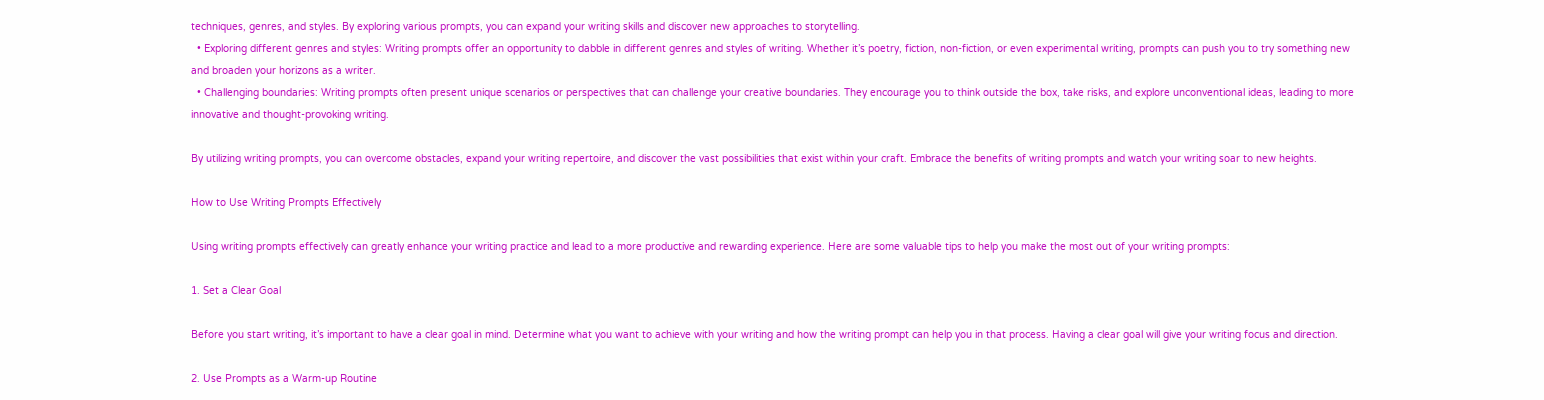techniques, genres, and styles. By exploring various prompts, you can expand your writing skills and discover new approaches to storytelling.
  • Exploring different genres and styles: Writing prompts offer an opportunity to dabble in different genres and styles of writing. Whether it’s poetry, fiction, non-fiction, or even experimental writing, prompts can push you to try something new and broaden your horizons as a writer.
  • Challenging boundaries: Writing prompts often present unique scenarios or perspectives that can challenge your creative boundaries. They encourage you to think outside the box, take risks, and explore unconventional ideas, leading to more innovative and thought-provoking writing.

By utilizing writing prompts, you can overcome obstacles, expand your writing repertoire, and discover the vast possibilities that exist within your craft. Embrace the benefits of writing prompts and watch your writing soar to new heights.

How to Use Writing Prompts Effectively

Using writing prompts effectively can greatly enhance your writing practice and lead to a more productive and rewarding experience. Here are some valuable tips to help you make the most out of your writing prompts:

1. Set a Clear Goal

Before you start writing, it’s important to have a clear goal in mind. Determine what you want to achieve with your writing and how the writing prompt can help you in that process. Having a clear goal will give your writing focus and direction.

2. Use Prompts as a Warm-up Routine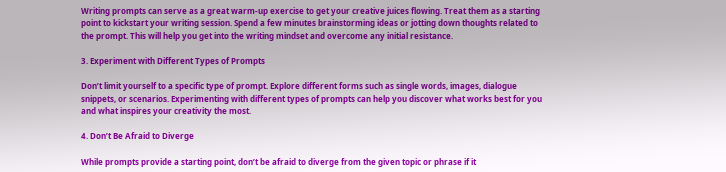Writing prompts can serve as a great warm-up exercise to get your creative juices flowing. Treat them as a starting point to kickstart your writing session. Spend a few minutes brainstorming ideas or jotting down thoughts related to the prompt. This will help you get into the writing mindset and overcome any initial resistance.

3. Experiment with Different Types of Prompts

Don’t limit yourself to a specific type of prompt. Explore different forms such as single words, images, dialogue snippets, or scenarios. Experimenting with different types of prompts can help you discover what works best for you and what inspires your creativity the most.

4. Don’t Be Afraid to Diverge

While prompts provide a starting point, don’t be afraid to diverge from the given topic or phrase if it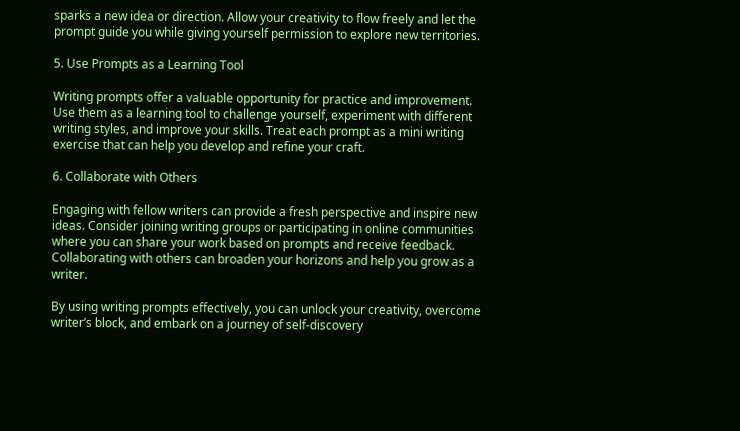sparks a new idea or direction. Allow your creativity to flow freely and let the prompt guide you while giving yourself permission to explore new territories.

5. Use Prompts as a Learning Tool

Writing prompts offer a valuable opportunity for practice and improvement. Use them as a learning tool to challenge yourself, experiment with different writing styles, and improve your skills. Treat each prompt as a mini writing exercise that can help you develop and refine your craft.

6. Collaborate with Others

Engaging with fellow writers can provide a fresh perspective and inspire new ideas. Consider joining writing groups or participating in online communities where you can share your work based on prompts and receive feedback. Collaborating with others can broaden your horizons and help you grow as a writer.

By using writing prompts effectively, you can unlock your creativity, overcome writer’s block, and embark on a journey of self-discovery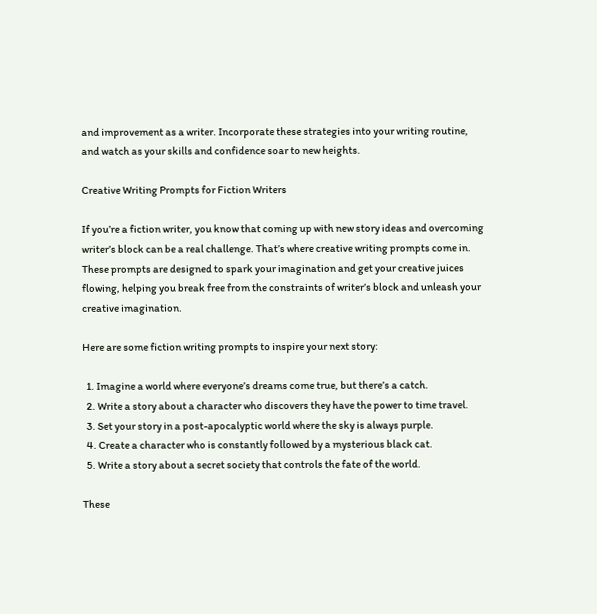and improvement as a writer. Incorporate these strategies into your writing routine, and watch as your skills and confidence soar to new heights.

Creative Writing Prompts for Fiction Writers

If you’re a fiction writer, you know that coming up with new story ideas and overcoming writer’s block can be a real challenge. That’s where creative writing prompts come in. These prompts are designed to spark your imagination and get your creative juices flowing, helping you break free from the constraints of writer’s block and unleash your creative imagination.

Here are some fiction writing prompts to inspire your next story:

  1. Imagine a world where everyone’s dreams come true, but there’s a catch.
  2. Write a story about a character who discovers they have the power to time travel.
  3. Set your story in a post-apocalyptic world where the sky is always purple.
  4. Create a character who is constantly followed by a mysterious black cat.
  5. Write a story about a secret society that controls the fate of the world.

These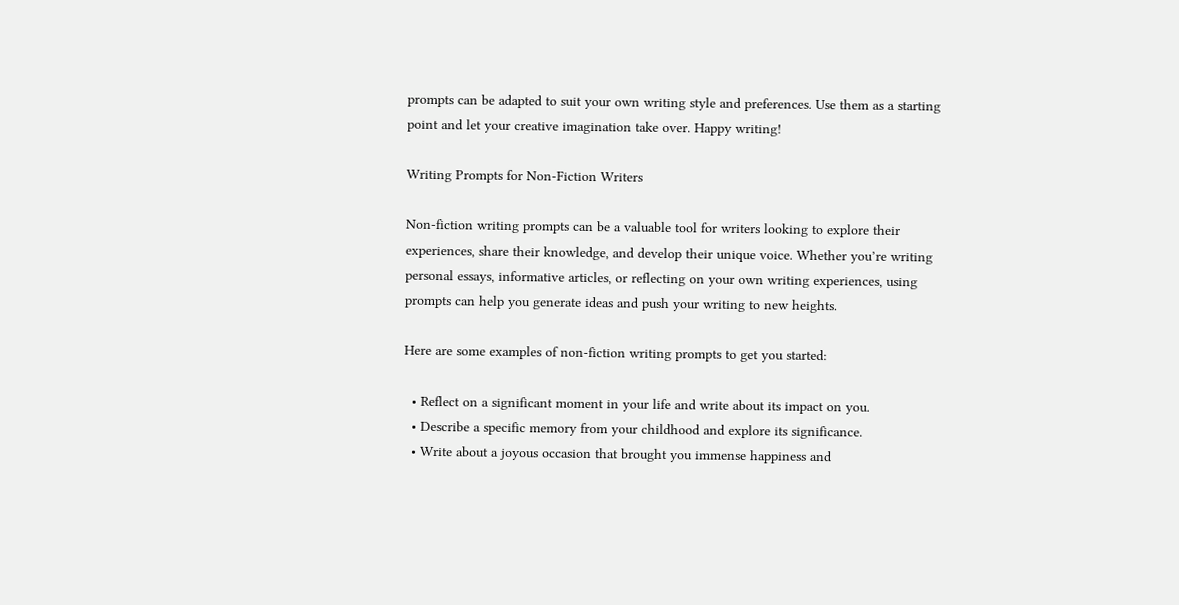prompts can be adapted to suit your own writing style and preferences. Use them as a starting point and let your creative imagination take over. Happy writing!

Writing Prompts for Non-Fiction Writers

Non-fiction writing prompts can be a valuable tool for writers looking to explore their experiences, share their knowledge, and develop their unique voice. Whether you’re writing personal essays, informative articles, or reflecting on your own writing experiences, using prompts can help you generate ideas and push your writing to new heights.

Here are some examples of non-fiction writing prompts to get you started:

  • Reflect on a significant moment in your life and write about its impact on you.
  • Describe a specific memory from your childhood and explore its significance.
  • Write about a joyous occasion that brought you immense happiness and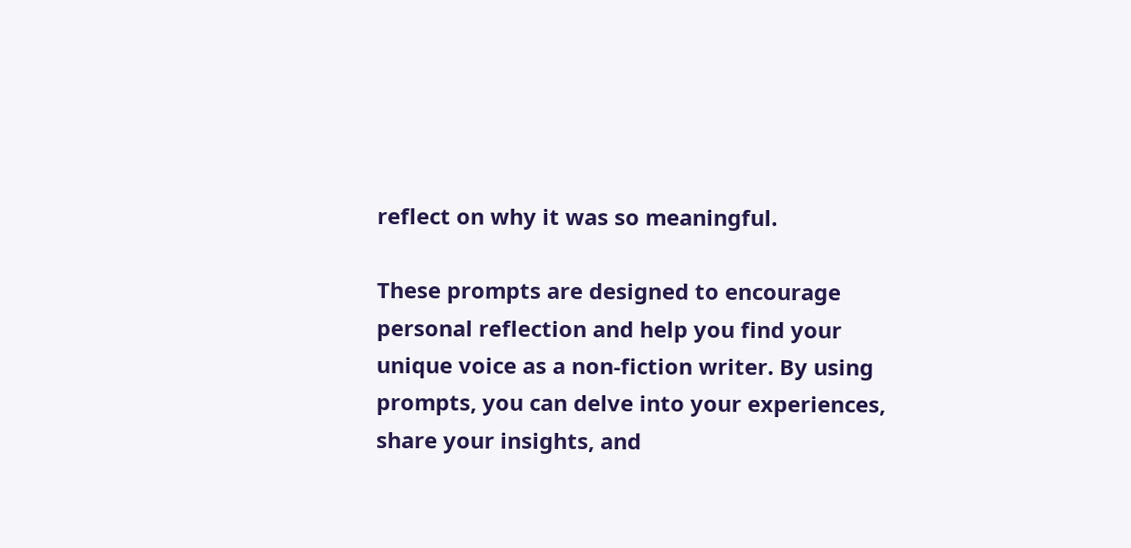reflect on why it was so meaningful.

These prompts are designed to encourage personal reflection and help you find your unique voice as a non-fiction writer. By using prompts, you can delve into your experiences, share your insights, and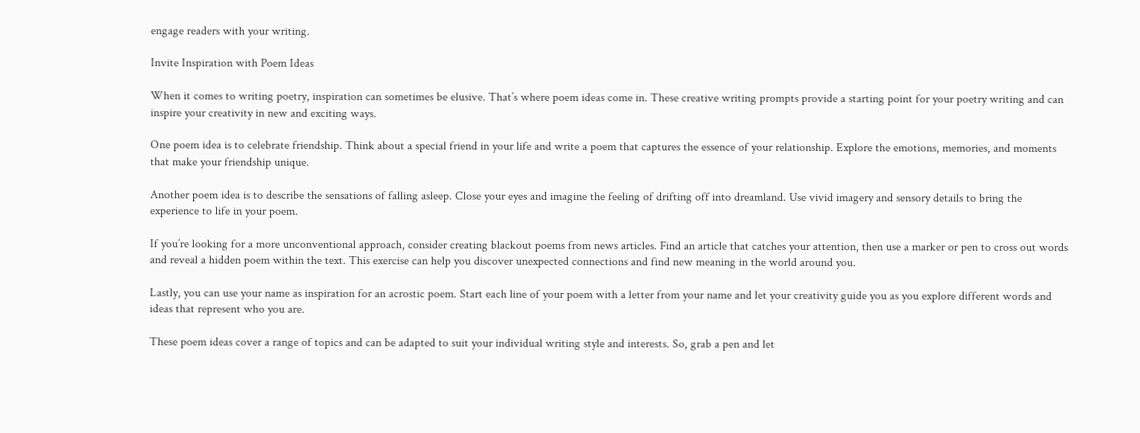engage readers with your writing.

Invite Inspiration with Poem Ideas

When it comes to writing poetry, inspiration can sometimes be elusive. That’s where poem ideas come in. These creative writing prompts provide a starting point for your poetry writing and can inspire your creativity in new and exciting ways.

One poem idea is to celebrate friendship. Think about a special friend in your life and write a poem that captures the essence of your relationship. Explore the emotions, memories, and moments that make your friendship unique.

Another poem idea is to describe the sensations of falling asleep. Close your eyes and imagine the feeling of drifting off into dreamland. Use vivid imagery and sensory details to bring the experience to life in your poem.

If you’re looking for a more unconventional approach, consider creating blackout poems from news articles. Find an article that catches your attention, then use a marker or pen to cross out words and reveal a hidden poem within the text. This exercise can help you discover unexpected connections and find new meaning in the world around you.

Lastly, you can use your name as inspiration for an acrostic poem. Start each line of your poem with a letter from your name and let your creativity guide you as you explore different words and ideas that represent who you are.

These poem ideas cover a range of topics and can be adapted to suit your individual writing style and interests. So, grab a pen and let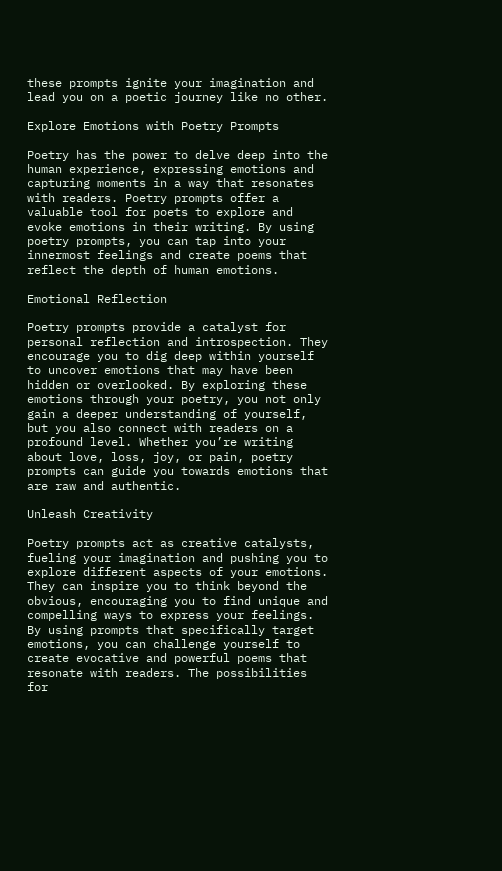these prompts ignite your imagination and lead you on a poetic journey like no other.

Explore Emotions with Poetry Prompts

Poetry has the power to delve deep into the human experience, expressing emotions and capturing moments in a way that resonates with readers. Poetry prompts offer a valuable tool for poets to explore and evoke emotions in their writing. By using poetry prompts, you can tap into your innermost feelings and create poems that reflect the depth of human emotions.

Emotional Reflection

Poetry prompts provide a catalyst for personal reflection and introspection. They encourage you to dig deep within yourself to uncover emotions that may have been hidden or overlooked. By exploring these emotions through your poetry, you not only gain a deeper understanding of yourself, but you also connect with readers on a profound level. Whether you’re writing about love, loss, joy, or pain, poetry prompts can guide you towards emotions that are raw and authentic.

Unleash Creativity

Poetry prompts act as creative catalysts, fueling your imagination and pushing you to explore different aspects of your emotions. They can inspire you to think beyond the obvious, encouraging you to find unique and compelling ways to express your feelings. By using prompts that specifically target emotions, you can challenge yourself to create evocative and powerful poems that resonate with readers. The possibilities for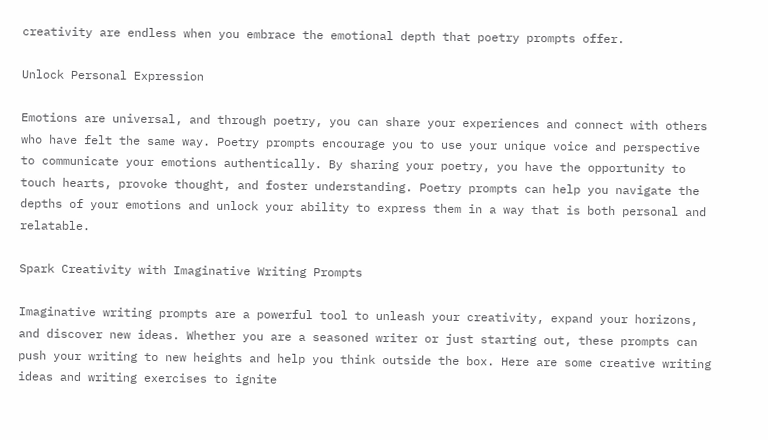creativity are endless when you embrace the emotional depth that poetry prompts offer.

Unlock Personal Expression

Emotions are universal, and through poetry, you can share your experiences and connect with others who have felt the same way. Poetry prompts encourage you to use your unique voice and perspective to communicate your emotions authentically. By sharing your poetry, you have the opportunity to touch hearts, provoke thought, and foster understanding. Poetry prompts can help you navigate the depths of your emotions and unlock your ability to express them in a way that is both personal and relatable.

Spark Creativity with Imaginative Writing Prompts

Imaginative writing prompts are a powerful tool to unleash your creativity, expand your horizons, and discover new ideas. Whether you are a seasoned writer or just starting out, these prompts can push your writing to new heights and help you think outside the box. Here are some creative writing ideas and writing exercises to ignite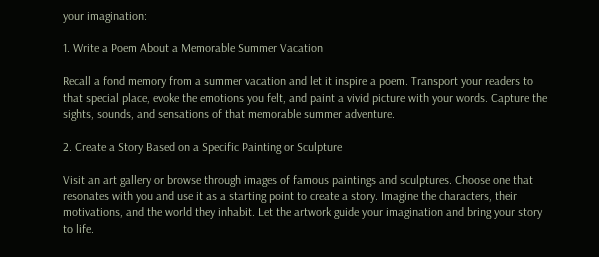your imagination:

1. Write a Poem About a Memorable Summer Vacation

Recall a fond memory from a summer vacation and let it inspire a poem. Transport your readers to that special place, evoke the emotions you felt, and paint a vivid picture with your words. Capture the sights, sounds, and sensations of that memorable summer adventure.

2. Create a Story Based on a Specific Painting or Sculpture

Visit an art gallery or browse through images of famous paintings and sculptures. Choose one that resonates with you and use it as a starting point to create a story. Imagine the characters, their motivations, and the world they inhabit. Let the artwork guide your imagination and bring your story to life.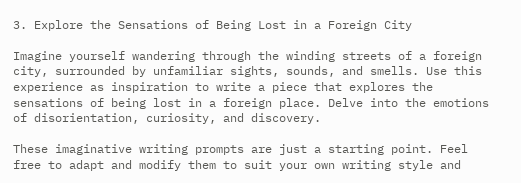3. Explore the Sensations of Being Lost in a Foreign City

Imagine yourself wandering through the winding streets of a foreign city, surrounded by unfamiliar sights, sounds, and smells. Use this experience as inspiration to write a piece that explores the sensations of being lost in a foreign place. Delve into the emotions of disorientation, curiosity, and discovery.

These imaginative writing prompts are just a starting point. Feel free to adapt and modify them to suit your own writing style and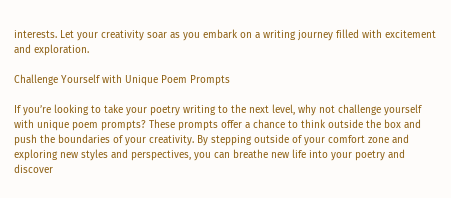interests. Let your creativity soar as you embark on a writing journey filled with excitement and exploration.

Challenge Yourself with Unique Poem Prompts

If you’re looking to take your poetry writing to the next level, why not challenge yourself with unique poem prompts? These prompts offer a chance to think outside the box and push the boundaries of your creativity. By stepping outside of your comfort zone and exploring new styles and perspectives, you can breathe new life into your poetry and discover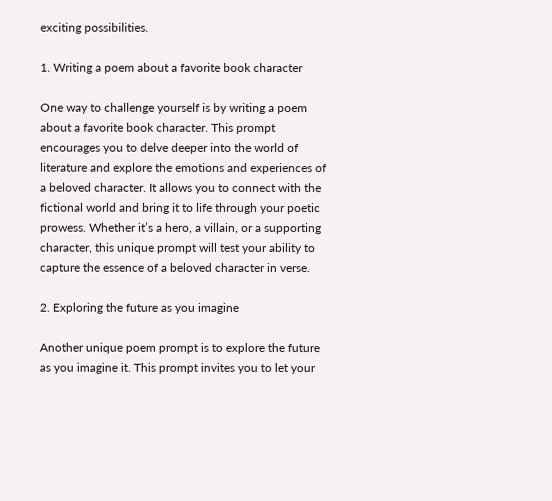exciting possibilities.

1. Writing a poem about a favorite book character

One way to challenge yourself is by writing a poem about a favorite book character. This prompt encourages you to delve deeper into the world of literature and explore the emotions and experiences of a beloved character. It allows you to connect with the fictional world and bring it to life through your poetic prowess. Whether it’s a hero, a villain, or a supporting character, this unique prompt will test your ability to capture the essence of a beloved character in verse.

2. Exploring the future as you imagine

Another unique poem prompt is to explore the future as you imagine it. This prompt invites you to let your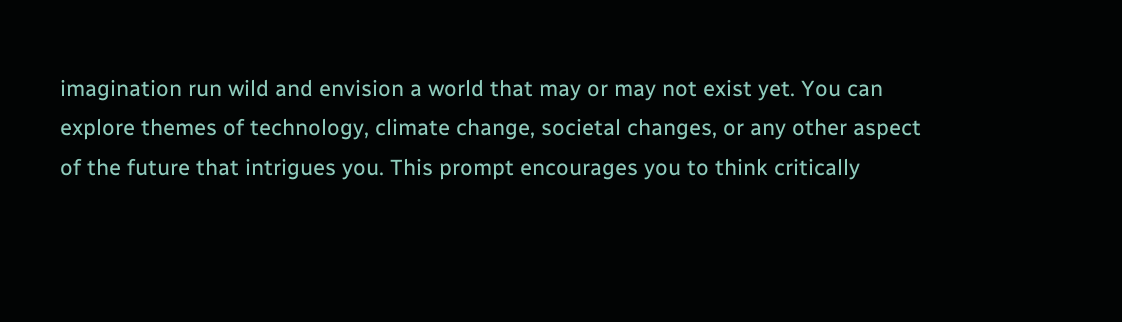imagination run wild and envision a world that may or may not exist yet. You can explore themes of technology, climate change, societal changes, or any other aspect of the future that intrigues you. This prompt encourages you to think critically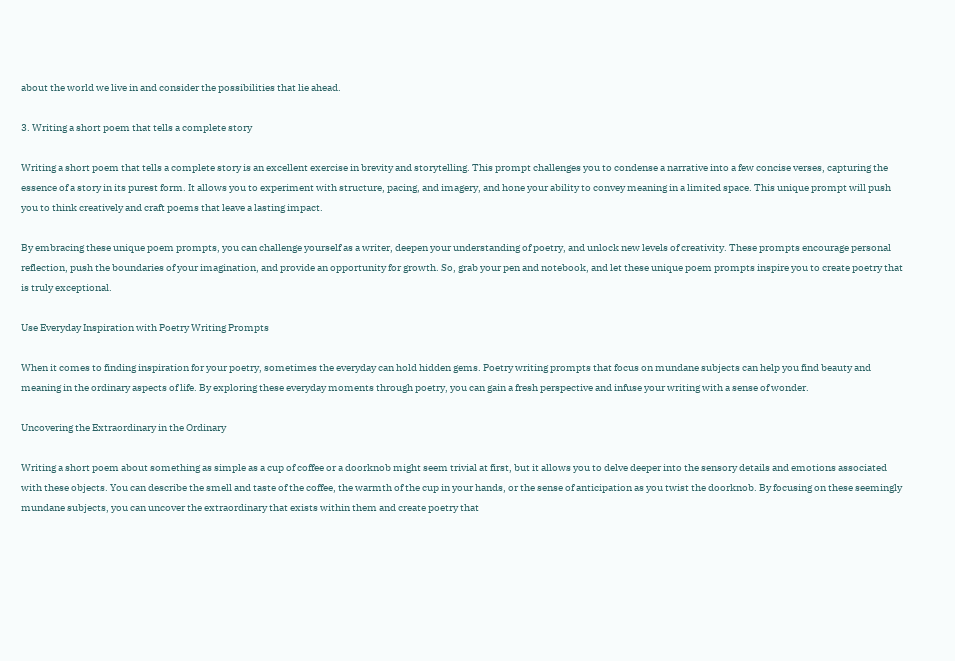about the world we live in and consider the possibilities that lie ahead.

3. Writing a short poem that tells a complete story

Writing a short poem that tells a complete story is an excellent exercise in brevity and storytelling. This prompt challenges you to condense a narrative into a few concise verses, capturing the essence of a story in its purest form. It allows you to experiment with structure, pacing, and imagery, and hone your ability to convey meaning in a limited space. This unique prompt will push you to think creatively and craft poems that leave a lasting impact.

By embracing these unique poem prompts, you can challenge yourself as a writer, deepen your understanding of poetry, and unlock new levels of creativity. These prompts encourage personal reflection, push the boundaries of your imagination, and provide an opportunity for growth. So, grab your pen and notebook, and let these unique poem prompts inspire you to create poetry that is truly exceptional.

Use Everyday Inspiration with Poetry Writing Prompts

When it comes to finding inspiration for your poetry, sometimes the everyday can hold hidden gems. Poetry writing prompts that focus on mundane subjects can help you find beauty and meaning in the ordinary aspects of life. By exploring these everyday moments through poetry, you can gain a fresh perspective and infuse your writing with a sense of wonder.

Uncovering the Extraordinary in the Ordinary

Writing a short poem about something as simple as a cup of coffee or a doorknob might seem trivial at first, but it allows you to delve deeper into the sensory details and emotions associated with these objects. You can describe the smell and taste of the coffee, the warmth of the cup in your hands, or the sense of anticipation as you twist the doorknob. By focusing on these seemingly mundane subjects, you can uncover the extraordinary that exists within them and create poetry that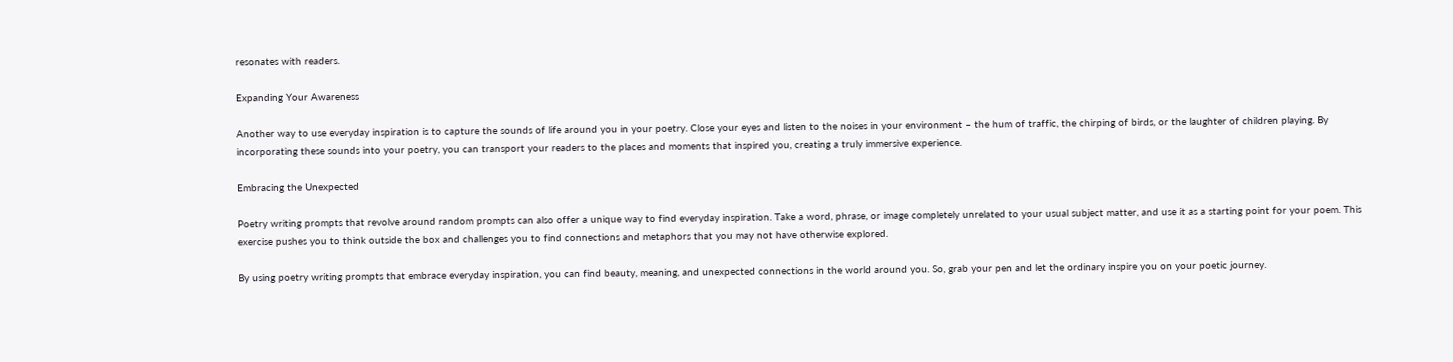resonates with readers.

Expanding Your Awareness

Another way to use everyday inspiration is to capture the sounds of life around you in your poetry. Close your eyes and listen to the noises in your environment – the hum of traffic, the chirping of birds, or the laughter of children playing. By incorporating these sounds into your poetry, you can transport your readers to the places and moments that inspired you, creating a truly immersive experience.

Embracing the Unexpected

Poetry writing prompts that revolve around random prompts can also offer a unique way to find everyday inspiration. Take a word, phrase, or image completely unrelated to your usual subject matter, and use it as a starting point for your poem. This exercise pushes you to think outside the box and challenges you to find connections and metaphors that you may not have otherwise explored.

By using poetry writing prompts that embrace everyday inspiration, you can find beauty, meaning, and unexpected connections in the world around you. So, grab your pen and let the ordinary inspire you on your poetic journey.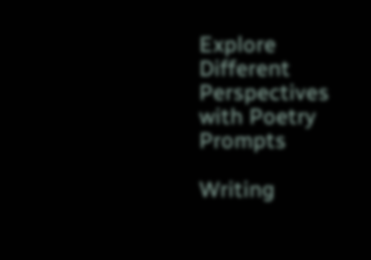Explore Different Perspectives with Poetry Prompts

Writing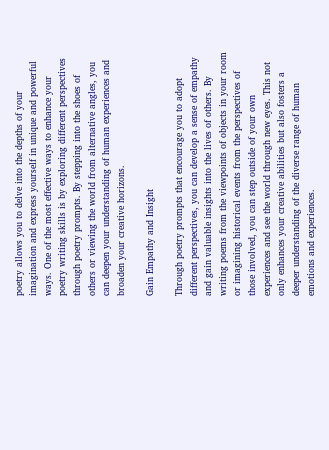poetry allows you to delve into the depths of your imagination and express yourself in unique and powerful ways. One of the most effective ways to enhance your poetry writing skills is by exploring different perspectives through poetry prompts. By stepping into the shoes of others or viewing the world from alternative angles, you can deepen your understanding of human experiences and broaden your creative horizons.

Gain Empathy and Insight

Through poetry prompts that encourage you to adopt different perspectives, you can develop a sense of empathy and gain valuable insights into the lives of others. By writing poems from the viewpoints of objects in your room or imagining historical events from the perspectives of those involved, you can step outside of your own experiences and see the world through new eyes. This not only enhances your creative abilities but also fosters a deeper understanding of the diverse range of human emotions and experiences.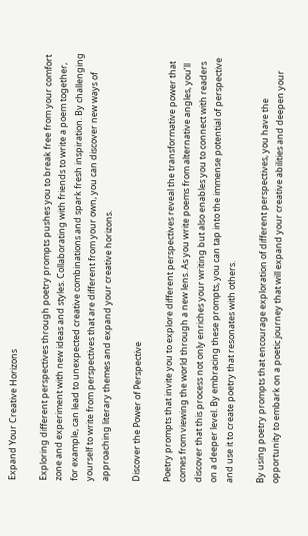Expand Your Creative Horizons

Exploring different perspectives through poetry prompts pushes you to break free from your comfort zone and experiment with new ideas and styles. Collaborating with friends to write a poem together, for example, can lead to unexpected creative combinations and spark fresh inspiration. By challenging yourself to write from perspectives that are different from your own, you can discover new ways of approaching literary themes and expand your creative horizons.

Discover the Power of Perspective

Poetry prompts that invite you to explore different perspectives reveal the transformative power that comes from viewing the world through a new lens. As you write poems from alternative angles, you’ll discover that this process not only enriches your writing but also enables you to connect with readers on a deeper level. By embracing these prompts, you can tap into the immense potential of perspective and use it to create poetry that resonates with others.

By using poetry prompts that encourage exploration of different perspectives, you have the opportunity to embark on a poetic journey that will expand your creative abilities and deepen your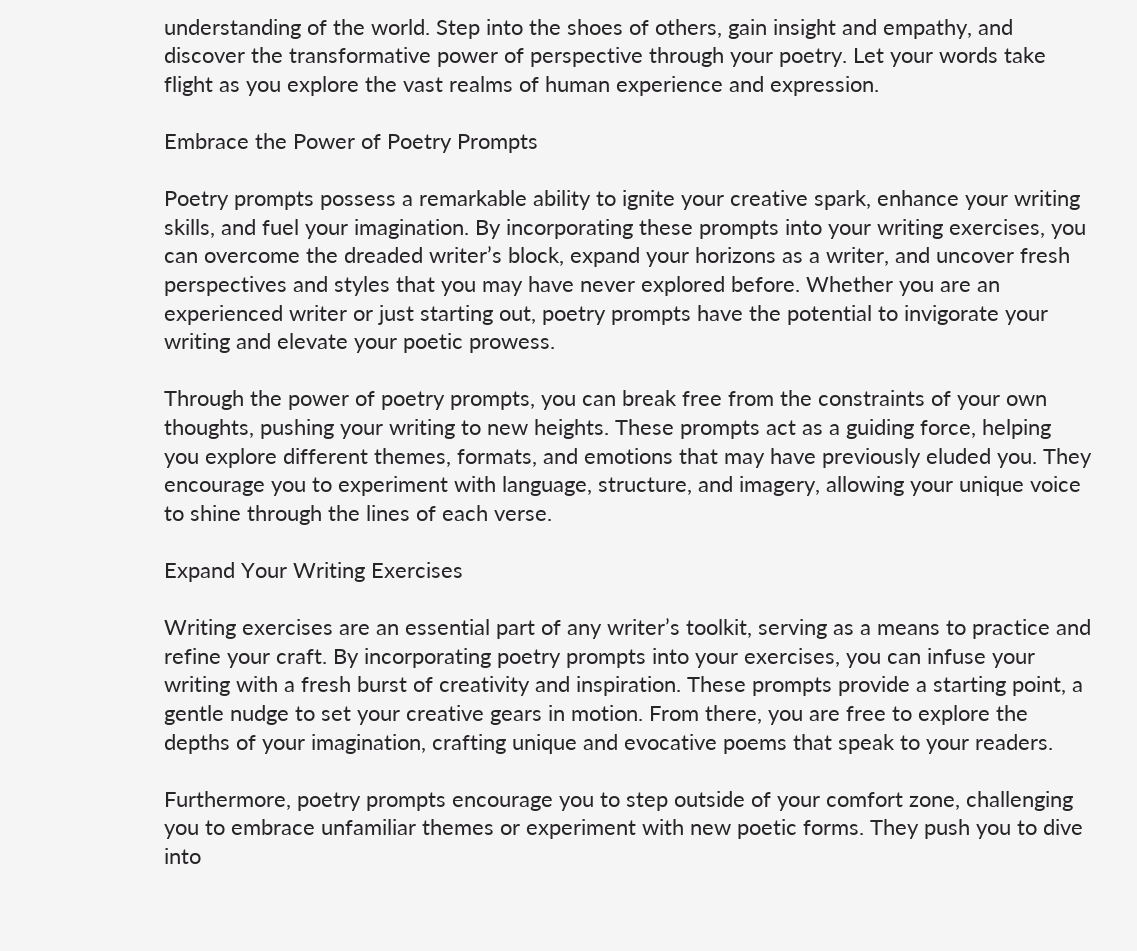understanding of the world. Step into the shoes of others, gain insight and empathy, and discover the transformative power of perspective through your poetry. Let your words take flight as you explore the vast realms of human experience and expression.

Embrace the Power of Poetry Prompts

Poetry prompts possess a remarkable ability to ignite your creative spark, enhance your writing skills, and fuel your imagination. By incorporating these prompts into your writing exercises, you can overcome the dreaded writer’s block, expand your horizons as a writer, and uncover fresh perspectives and styles that you may have never explored before. Whether you are an experienced writer or just starting out, poetry prompts have the potential to invigorate your writing and elevate your poetic prowess.

Through the power of poetry prompts, you can break free from the constraints of your own thoughts, pushing your writing to new heights. These prompts act as a guiding force, helping you explore different themes, formats, and emotions that may have previously eluded you. They encourage you to experiment with language, structure, and imagery, allowing your unique voice to shine through the lines of each verse.

Expand Your Writing Exercises

Writing exercises are an essential part of any writer’s toolkit, serving as a means to practice and refine your craft. By incorporating poetry prompts into your exercises, you can infuse your writing with a fresh burst of creativity and inspiration. These prompts provide a starting point, a gentle nudge to set your creative gears in motion. From there, you are free to explore the depths of your imagination, crafting unique and evocative poems that speak to your readers.

Furthermore, poetry prompts encourage you to step outside of your comfort zone, challenging you to embrace unfamiliar themes or experiment with new poetic forms. They push you to dive into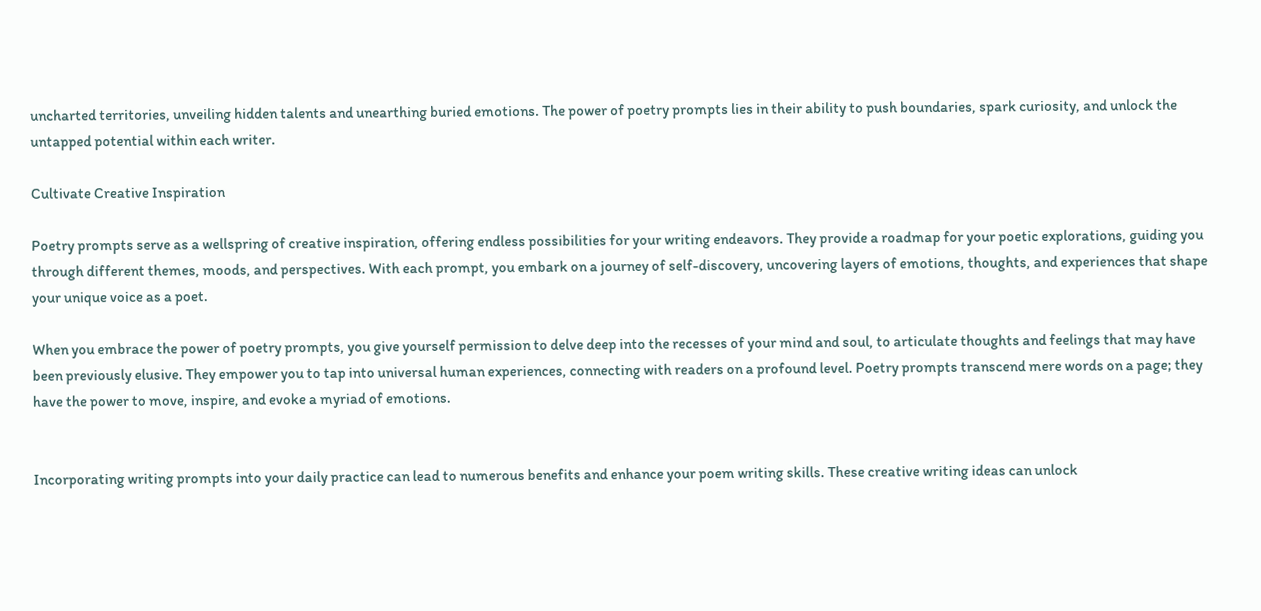uncharted territories, unveiling hidden talents and unearthing buried emotions. The power of poetry prompts lies in their ability to push boundaries, spark curiosity, and unlock the untapped potential within each writer.

Cultivate Creative Inspiration

Poetry prompts serve as a wellspring of creative inspiration, offering endless possibilities for your writing endeavors. They provide a roadmap for your poetic explorations, guiding you through different themes, moods, and perspectives. With each prompt, you embark on a journey of self-discovery, uncovering layers of emotions, thoughts, and experiences that shape your unique voice as a poet.

When you embrace the power of poetry prompts, you give yourself permission to delve deep into the recesses of your mind and soul, to articulate thoughts and feelings that may have been previously elusive. They empower you to tap into universal human experiences, connecting with readers on a profound level. Poetry prompts transcend mere words on a page; they have the power to move, inspire, and evoke a myriad of emotions.


Incorporating writing prompts into your daily practice can lead to numerous benefits and enhance your poem writing skills. These creative writing ideas can unlock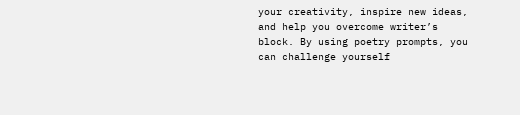your creativity, inspire new ideas, and help you overcome writer’s block. By using poetry prompts, you can challenge yourself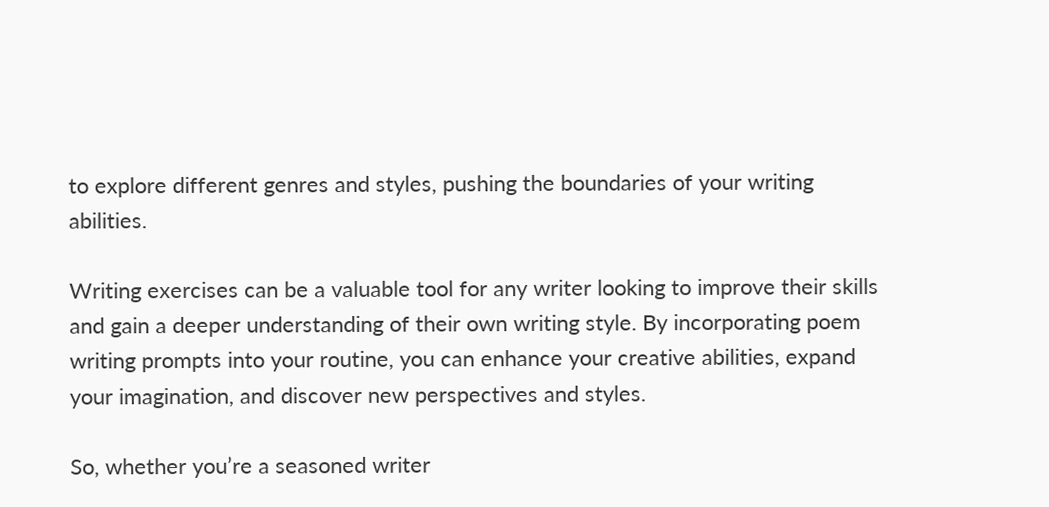to explore different genres and styles, pushing the boundaries of your writing abilities.

Writing exercises can be a valuable tool for any writer looking to improve their skills and gain a deeper understanding of their own writing style. By incorporating poem writing prompts into your routine, you can enhance your creative abilities, expand your imagination, and discover new perspectives and styles.

So, whether you’re a seasoned writer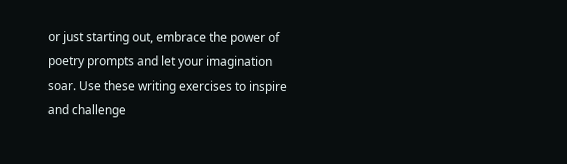or just starting out, embrace the power of poetry prompts and let your imagination soar. Use these writing exercises to inspire and challenge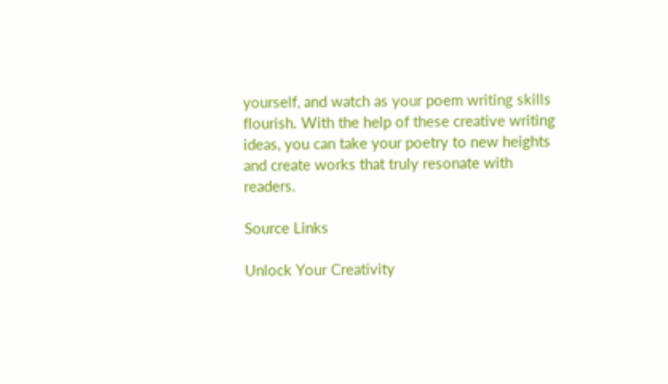yourself, and watch as your poem writing skills flourish. With the help of these creative writing ideas, you can take your poetry to new heights and create works that truly resonate with readers.

Source Links

Unlock Your Creativity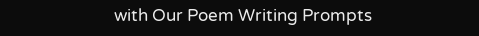with Our Poem Writing Prompts